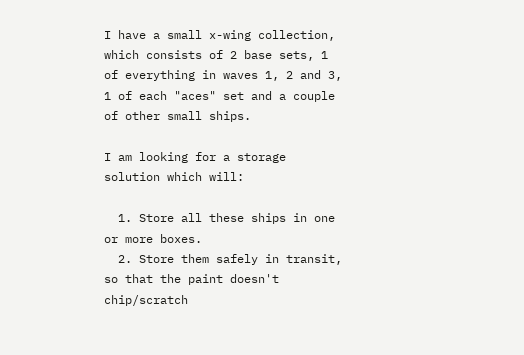I have a small x-wing collection, which consists of 2 base sets, 1 of everything in waves 1, 2 and 3, 1 of each "aces" set and a couple of other small ships.

I am looking for a storage solution which will:

  1. Store all these ships in one or more boxes.
  2. Store them safely in transit, so that the paint doesn't chip/scratch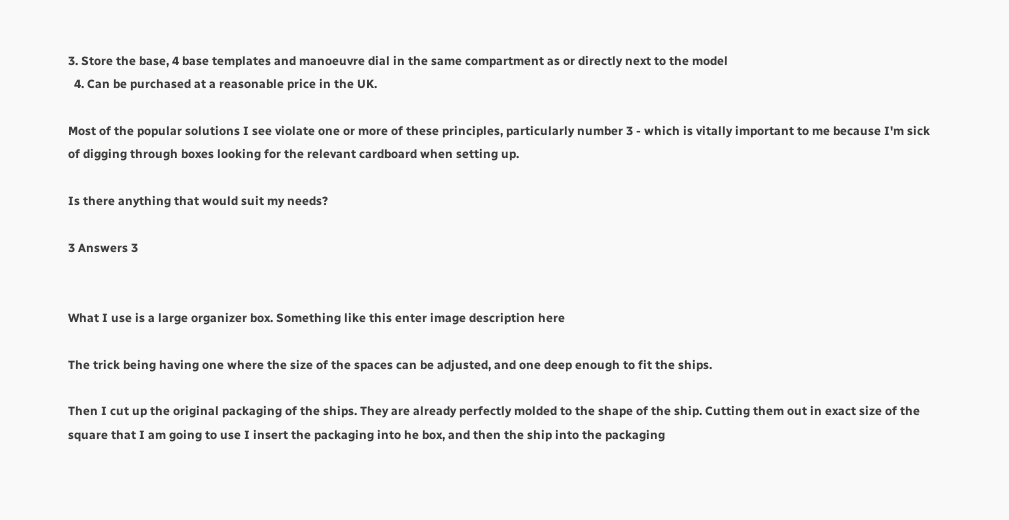3. Store the base, 4 base templates and manoeuvre dial in the same compartment as or directly next to the model
  4. Can be purchased at a reasonable price in the UK.

Most of the popular solutions I see violate one or more of these principles, particularly number 3 - which is vitally important to me because I'm sick of digging through boxes looking for the relevant cardboard when setting up.

Is there anything that would suit my needs?

3 Answers 3


What I use is a large organizer box. Something like this enter image description here

The trick being having one where the size of the spaces can be adjusted, and one deep enough to fit the ships.

Then I cut up the original packaging of the ships. They are already perfectly molded to the shape of the ship. Cutting them out in exact size of the square that I am going to use I insert the packaging into he box, and then the ship into the packaging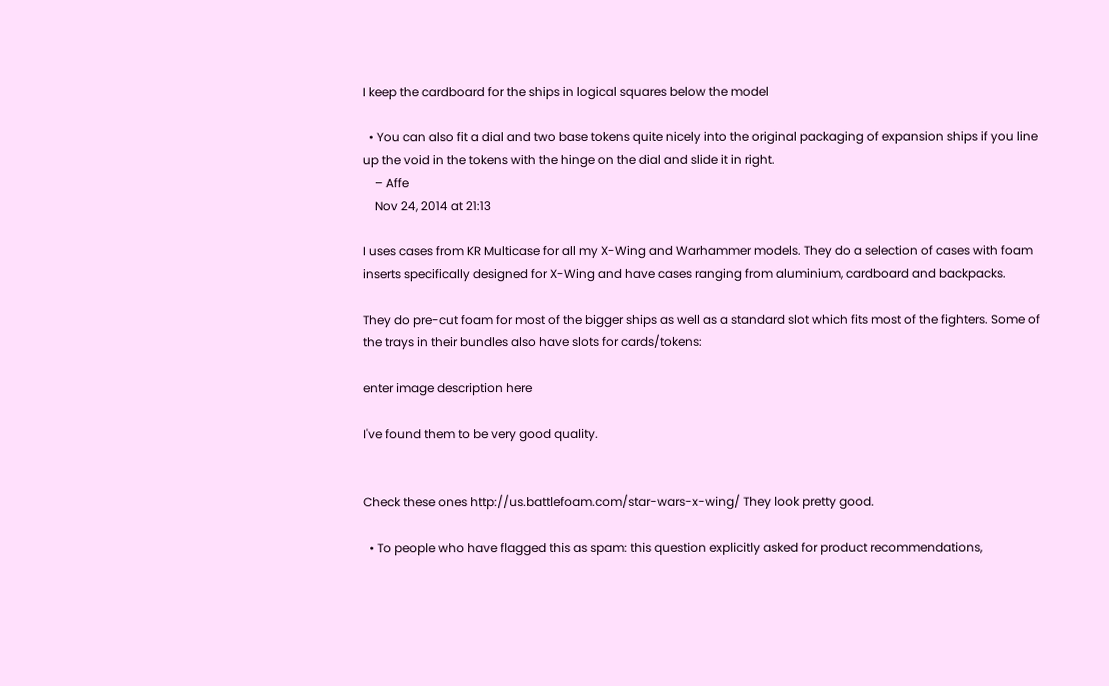I keep the cardboard for the ships in logical squares below the model

  • You can also fit a dial and two base tokens quite nicely into the original packaging of expansion ships if you line up the void in the tokens with the hinge on the dial and slide it in right.
    – Affe
    Nov 24, 2014 at 21:13

I uses cases from KR Multicase for all my X-Wing and Warhammer models. They do a selection of cases with foam inserts specifically designed for X-Wing and have cases ranging from aluminium, cardboard and backpacks.

They do pre-cut foam for most of the bigger ships as well as a standard slot which fits most of the fighters. Some of the trays in their bundles also have slots for cards/tokens:

enter image description here

I've found them to be very good quality.


Check these ones http://us.battlefoam.com/star-wars-x-wing/ They look pretty good.

  • To people who have flagged this as spam: this question explicitly asked for product recommendations,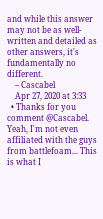and while this answer may not be as well-written and detailed as other answers, it's fundamentally no different.
    – Cascabel
    Apr 27, 2020 at 3:33
  • Thanks for you comment @Cascabel. Yeah, I'm not even affiliated with the guys from battlefoam... This is what I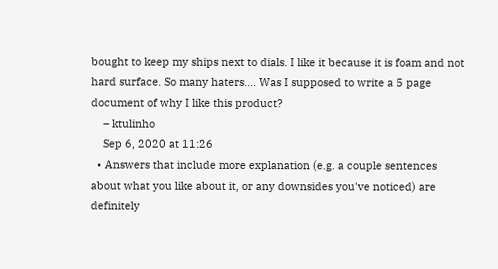bought to keep my ships next to dials. I like it because it is foam and not hard surface. So many haters.... Was I supposed to write a 5 page document of why I like this product?
    – ktulinho
    Sep 6, 2020 at 11:26
  • Answers that include more explanation (e.g. a couple sentences about what you like about it, or any downsides you've noticed) are definitely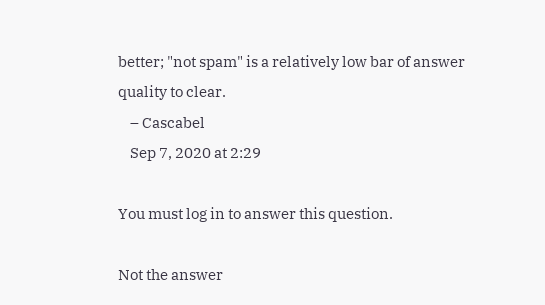better; "not spam" is a relatively low bar of answer quality to clear.
    – Cascabel
    Sep 7, 2020 at 2:29

You must log in to answer this question.

Not the answer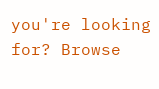you're looking for? Browse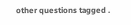other questions tagged .